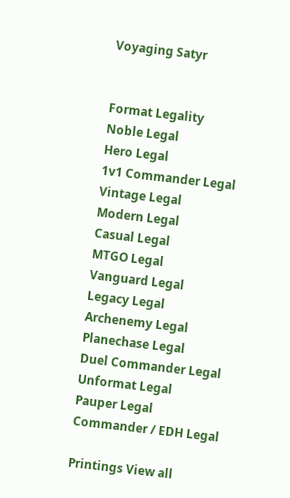Voyaging Satyr


Format Legality
Noble Legal
Hero Legal
1v1 Commander Legal
Vintage Legal
Modern Legal
Casual Legal
MTGO Legal
Vanguard Legal
Legacy Legal
Archenemy Legal
Planechase Legal
Duel Commander Legal
Unformat Legal
Pauper Legal
Commander / EDH Legal

Printings View all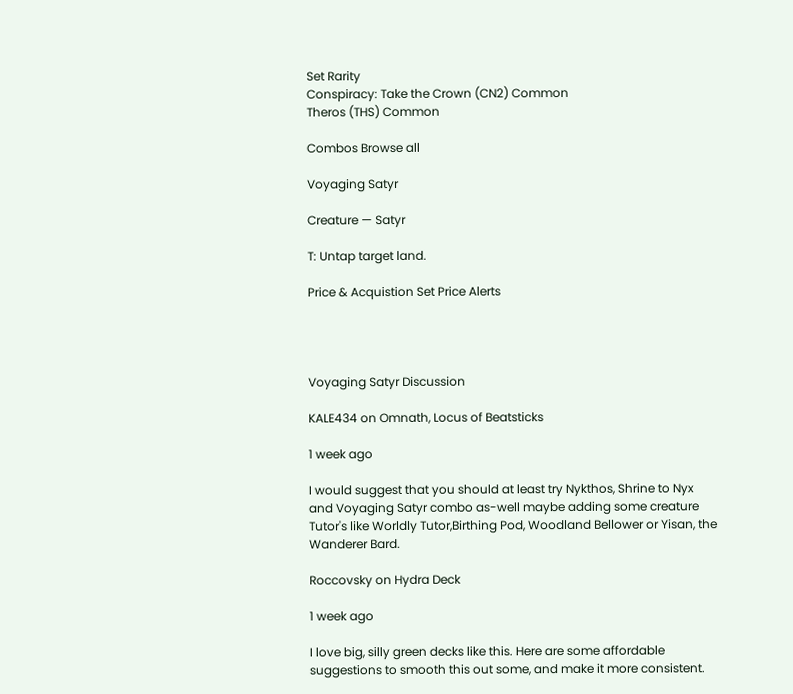Set Rarity
Conspiracy: Take the Crown (CN2) Common
Theros (THS) Common

Combos Browse all

Voyaging Satyr

Creature — Satyr

T: Untap target land.

Price & Acquistion Set Price Alerts




Voyaging Satyr Discussion

KALE434 on Omnath, Locus of Beatsticks

1 week ago

I would suggest that you should at least try Nykthos, Shrine to Nyx and Voyaging Satyr combo as-well maybe adding some creature Tutor's like Worldly Tutor,Birthing Pod, Woodland Bellower or Yisan, the Wanderer Bard.

Roccovsky on Hydra Deck

1 week ago

I love big, silly green decks like this. Here are some affordable suggestions to smooth this out some, and make it more consistent.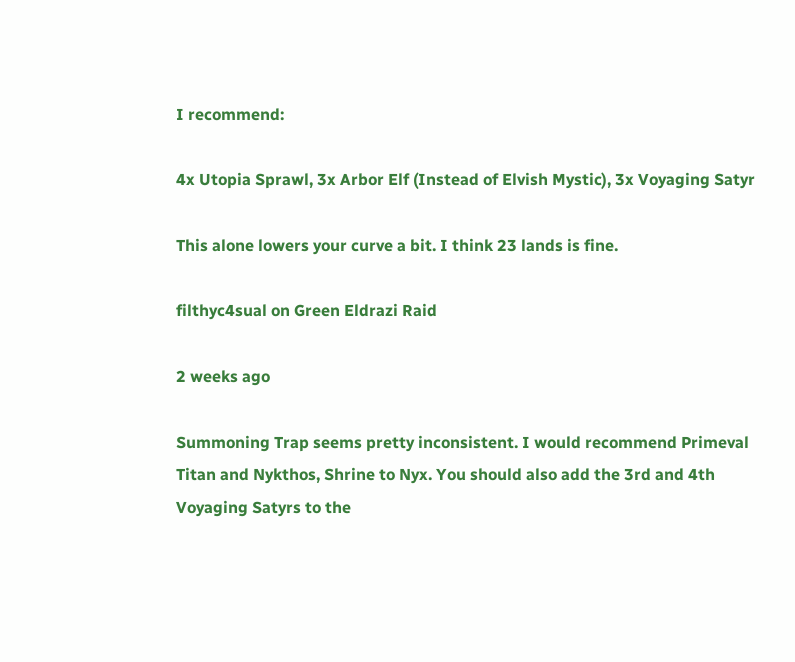I recommend:

4x Utopia Sprawl, 3x Arbor Elf (Instead of Elvish Mystic), 3x Voyaging Satyr

This alone lowers your curve a bit. I think 23 lands is fine.

filthyc4sual on Green Eldrazi Raid

2 weeks ago

Summoning Trap seems pretty inconsistent. I would recommend Primeval Titan and Nykthos, Shrine to Nyx. You should also add the 3rd and 4th Voyaging Satyrs to the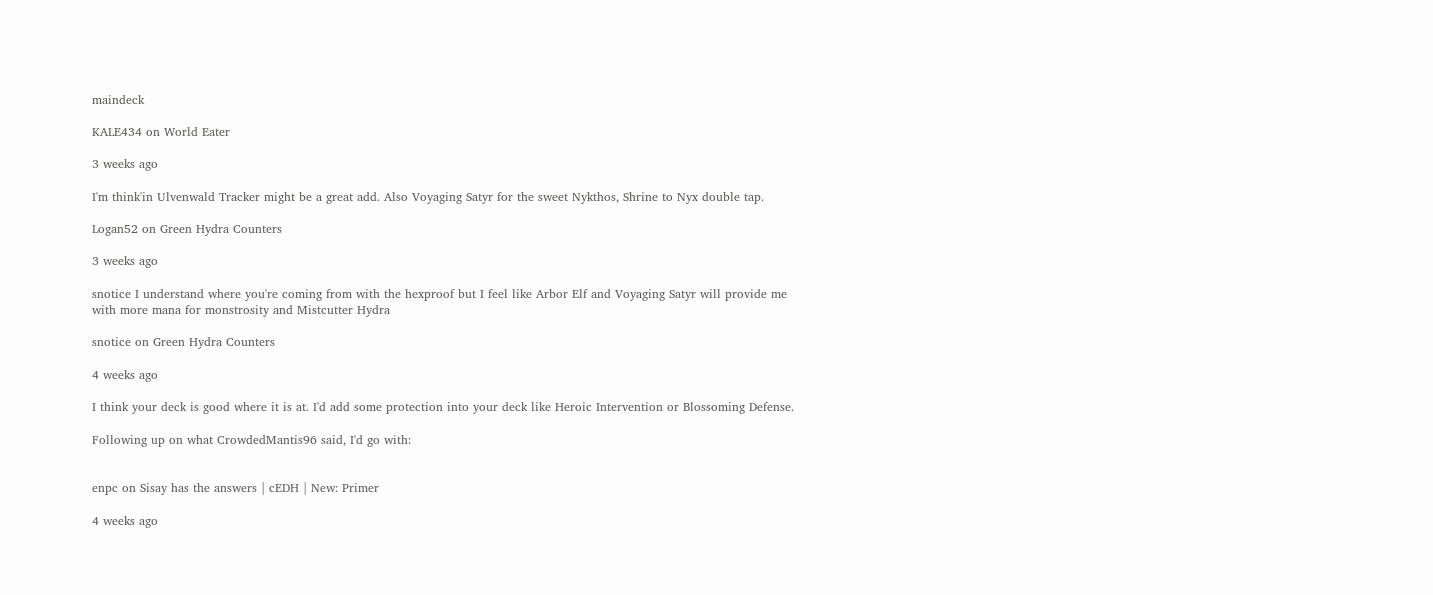maindeck

KALE434 on World Eater

3 weeks ago

I'm think'in Ulvenwald Tracker might be a great add. Also Voyaging Satyr for the sweet Nykthos, Shrine to Nyx double tap.

Logan52 on Green Hydra Counters

3 weeks ago

snotice I understand where you're coming from with the hexproof but I feel like Arbor Elf and Voyaging Satyr will provide me with more mana for monstrosity and Mistcutter Hydra

snotice on Green Hydra Counters

4 weeks ago

I think your deck is good where it is at. I'd add some protection into your deck like Heroic Intervention or Blossoming Defense.

Following up on what CrowdedMantis96 said, I'd go with:


enpc on Sisay has the answers | cEDH | New: Primer

4 weeks ago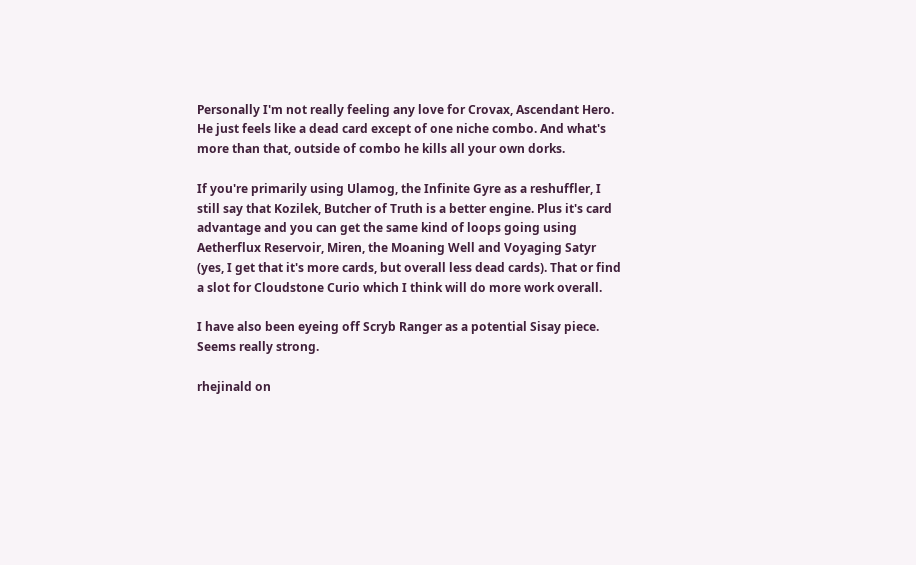Personally I'm not really feeling any love for Crovax, Ascendant Hero. He just feels like a dead card except of one niche combo. And what's more than that, outside of combo he kills all your own dorks.

If you're primarily using Ulamog, the Infinite Gyre as a reshuffler, I still say that Kozilek, Butcher of Truth is a better engine. Plus it's card advantage and you can get the same kind of loops going using Aetherflux Reservoir, Miren, the Moaning Well and Voyaging Satyr (yes, I get that it's more cards, but overall less dead cards). That or find a slot for Cloudstone Curio which I think will do more work overall.

I have also been eyeing off Scryb Ranger as a potential Sisay piece. Seems really strong.

rhejinald on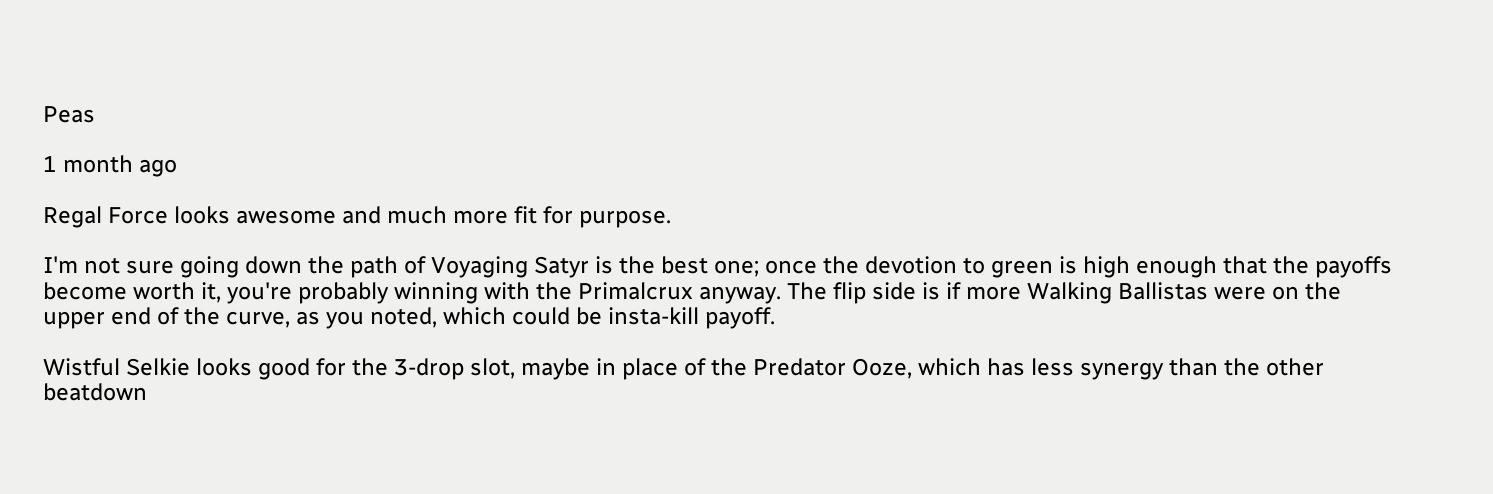Peas

1 month ago

Regal Force looks awesome and much more fit for purpose.

I'm not sure going down the path of Voyaging Satyr is the best one; once the devotion to green is high enough that the payoffs become worth it, you're probably winning with the Primalcrux anyway. The flip side is if more Walking Ballistas were on the upper end of the curve, as you noted, which could be insta-kill payoff.

Wistful Selkie looks good for the 3-drop slot, maybe in place of the Predator Ooze, which has less synergy than the other beatdown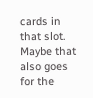cards in that slot. Maybe that also goes for the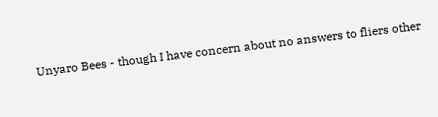Unyaro Bees - though I have concern about no answers to fliers other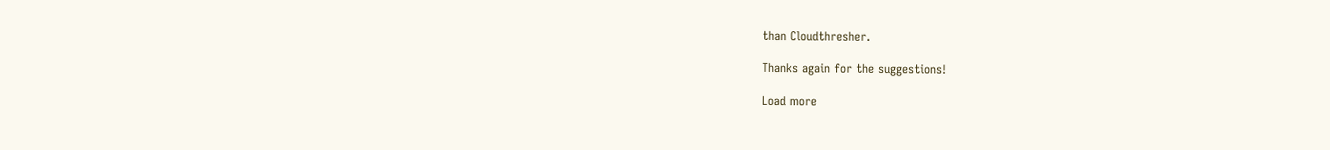than Cloudthresher.

Thanks again for the suggestions!

Load more